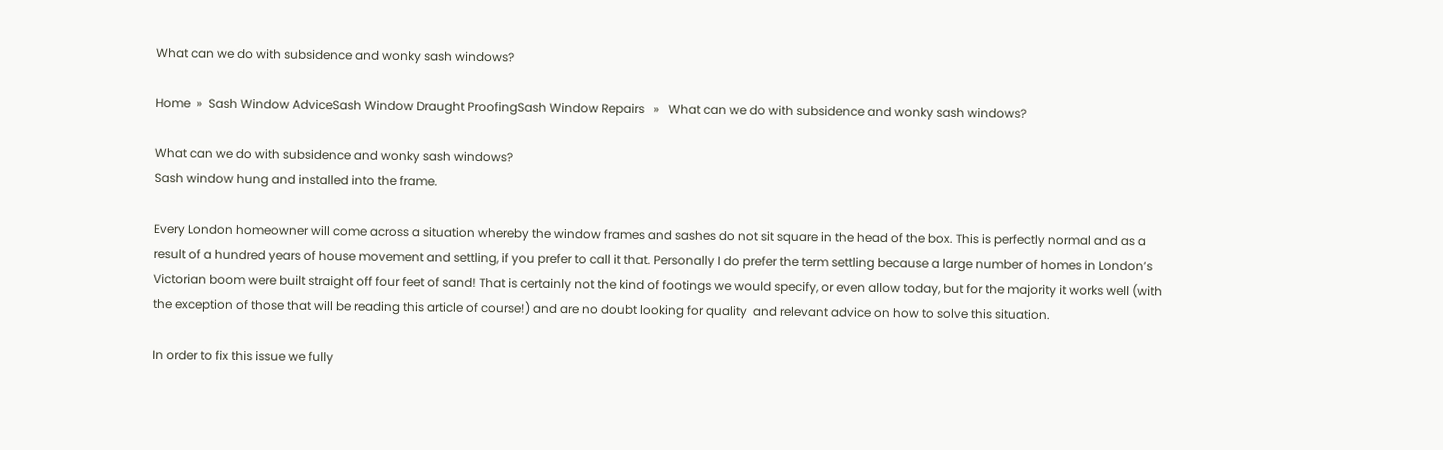What can we do with subsidence and wonky sash windows?

Home  »  Sash Window AdviceSash Window Draught ProofingSash Window Repairs   »   What can we do with subsidence and wonky sash windows?

What can we do with subsidence and wonky sash windows?
Sash window hung and installed into the frame.

Every London homeowner will come across a situation whereby the window frames and sashes do not sit square in the head of the box. This is perfectly normal and as a result of a hundred years of house movement and settling, if you prefer to call it that. Personally I do prefer the term settling because a large number of homes in London’s Victorian boom were built straight off four feet of sand! That is certainly not the kind of footings we would specify, or even allow today, but for the majority it works well (with the exception of those that will be reading this article of course!) and are no doubt looking for quality  and relevant advice on how to solve this situation.

In order to fix this issue we fully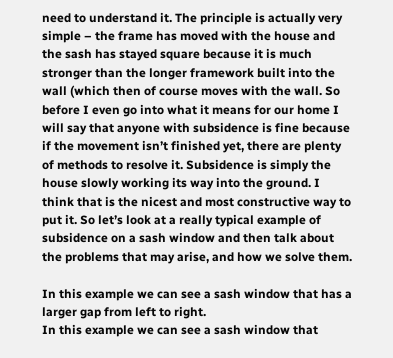need to understand it. The principle is actually very simple – the frame has moved with the house and the sash has stayed square because it is much stronger than the longer framework built into the wall (which then of course moves with the wall. So before I even go into what it means for our home I will say that anyone with subsidence is fine because if the movement isn’t finished yet, there are plenty of methods to resolve it. Subsidence is simply the house slowly working its way into the ground. I think that is the nicest and most constructive way to put it. So let’s look at a really typical example of subsidence on a sash window and then talk about the problems that may arise, and how we solve them.

In this example we can see a sash window that has a larger gap from left to right.
In this example we can see a sash window that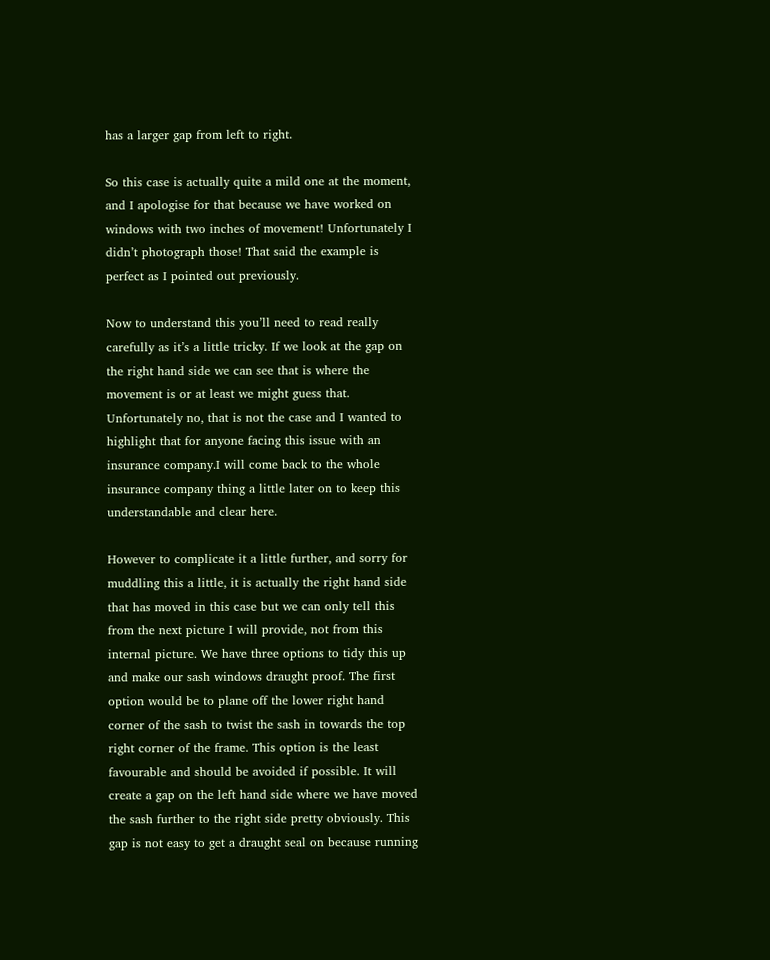has a larger gap from left to right.

So this case is actually quite a mild one at the moment, and I apologise for that because we have worked on windows with two inches of movement! Unfortunately I didn’t photograph those! That said the example is perfect as I pointed out previously.

Now to understand this you’ll need to read really carefully as it’s a little tricky. If we look at the gap on the right hand side we can see that is where the movement is or at least we might guess that. Unfortunately no, that is not the case and I wanted to highlight that for anyone facing this issue with an insurance company.I will come back to the whole insurance company thing a little later on to keep this understandable and clear here.

However to complicate it a little further, and sorry for muddling this a little, it is actually the right hand side that has moved in this case but we can only tell this from the next picture I will provide, not from this internal picture. We have three options to tidy this up and make our sash windows draught proof. The first option would be to plane off the lower right hand corner of the sash to twist the sash in towards the top right corner of the frame. This option is the least favourable and should be avoided if possible. It will create a gap on the left hand side where we have moved the sash further to the right side pretty obviously. This gap is not easy to get a draught seal on because running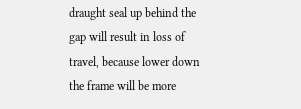draught seal up behind the gap will result in loss of travel, because lower down the frame will be more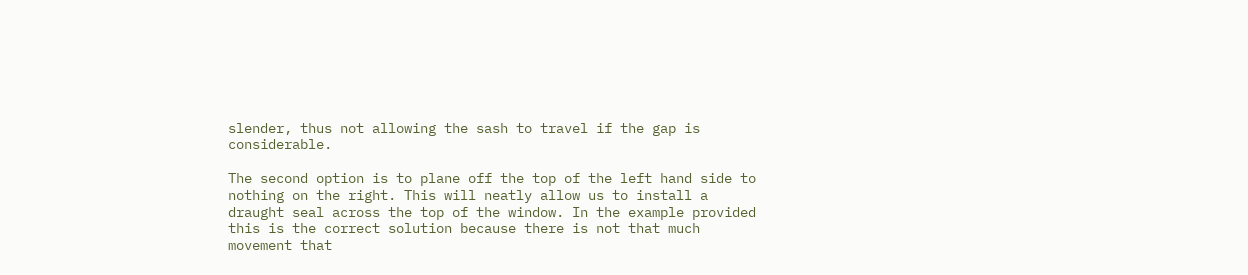slender, thus not allowing the sash to travel if the gap is considerable.

The second option is to plane off the top of the left hand side to nothing on the right. This will neatly allow us to install a draught seal across the top of the window. In the example provided this is the correct solution because there is not that much movement that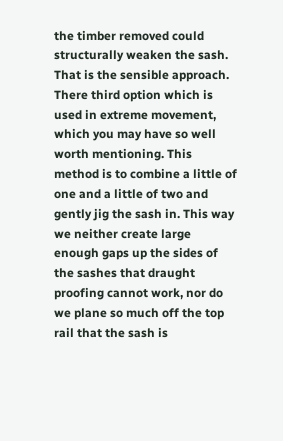the timber removed could structurally weaken the sash. That is the sensible approach. There third option which is used in extreme movement, which you may have so well worth mentioning. This method is to combine a little of one and a little of two and gently jig the sash in. This way we neither create large enough gaps up the sides of the sashes that draught proofing cannot work, nor do we plane so much off the top rail that the sash is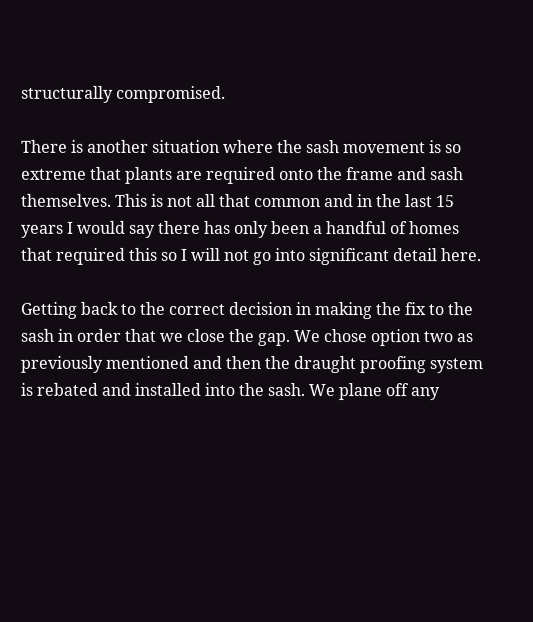structurally compromised.

There is another situation where the sash movement is so extreme that plants are required onto the frame and sash themselves. This is not all that common and in the last 15 years I would say there has only been a handful of homes that required this so I will not go into significant detail here.

Getting back to the correct decision in making the fix to the sash in order that we close the gap. We chose option two as previously mentioned and then the draught proofing system is rebated and installed into the sash. We plane off any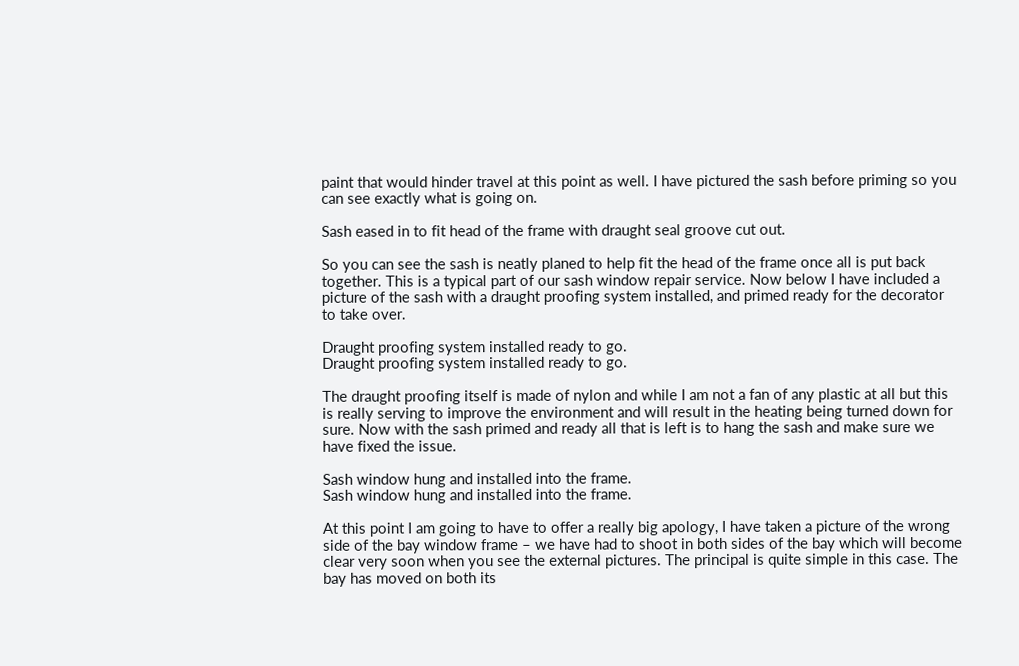paint that would hinder travel at this point as well. I have pictured the sash before priming so you can see exactly what is going on.

Sash eased in to fit head of the frame with draught seal groove cut out.

So you can see the sash is neatly planed to help fit the head of the frame once all is put back together. This is a typical part of our sash window repair service. Now below I have included a picture of the sash with a draught proofing system installed, and primed ready for the decorator to take over.

Draught proofing system installed ready to go.
Draught proofing system installed ready to go.

The draught proofing itself is made of nylon and while I am not a fan of any plastic at all but this is really serving to improve the environment and will result in the heating being turned down for sure. Now with the sash primed and ready all that is left is to hang the sash and make sure we have fixed the issue.

Sash window hung and installed into the frame.
Sash window hung and installed into the frame.

At this point I am going to have to offer a really big apology, I have taken a picture of the wrong side of the bay window frame – we have had to shoot in both sides of the bay which will become clear very soon when you see the external pictures. The principal is quite simple in this case. The bay has moved on both its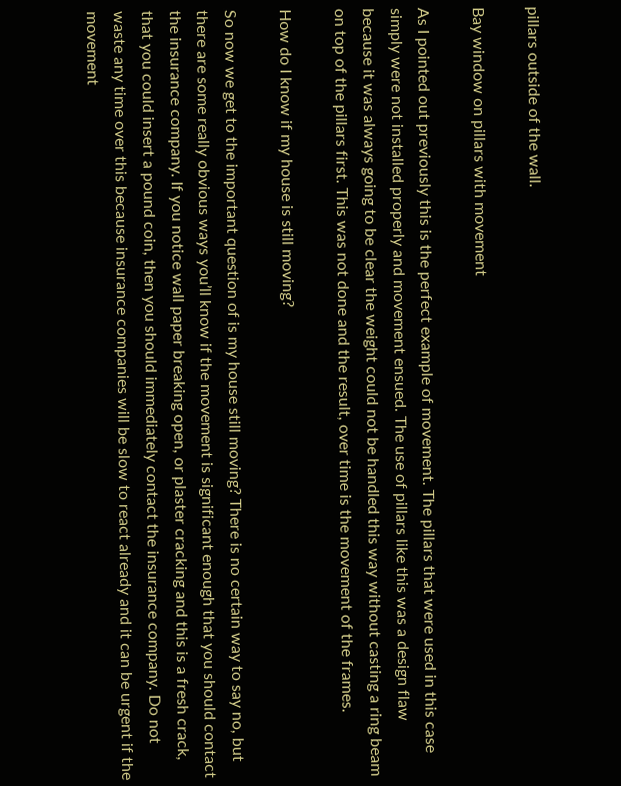pillars outside of the wall.

Bay window on pillars with movement

As I pointed out previously this is the perfect example of movement. The pillars that were used in this case simply were not installed properly and movement ensued. The use of pillars like this was a design flaw because it was always going to be clear the weight could not be handled this way without casting a ring beam on top of the pillars first. This was not done and the result, over time is the movement of the frames.

How do I know if my house is still moving?

So now we get to the important question of is my house still moving? There is no certain way to say no, but there are some really obvious ways you’ll know if the movement is significant enough that you should contact the insurance company. If you notice wall paper breaking open, or plaster cracking and this is a fresh crack, that you could insert a pound coin, then you should immediately contact the insurance company. Do not waste any time over this because insurance companies will be slow to react already and it can be urgent if the movement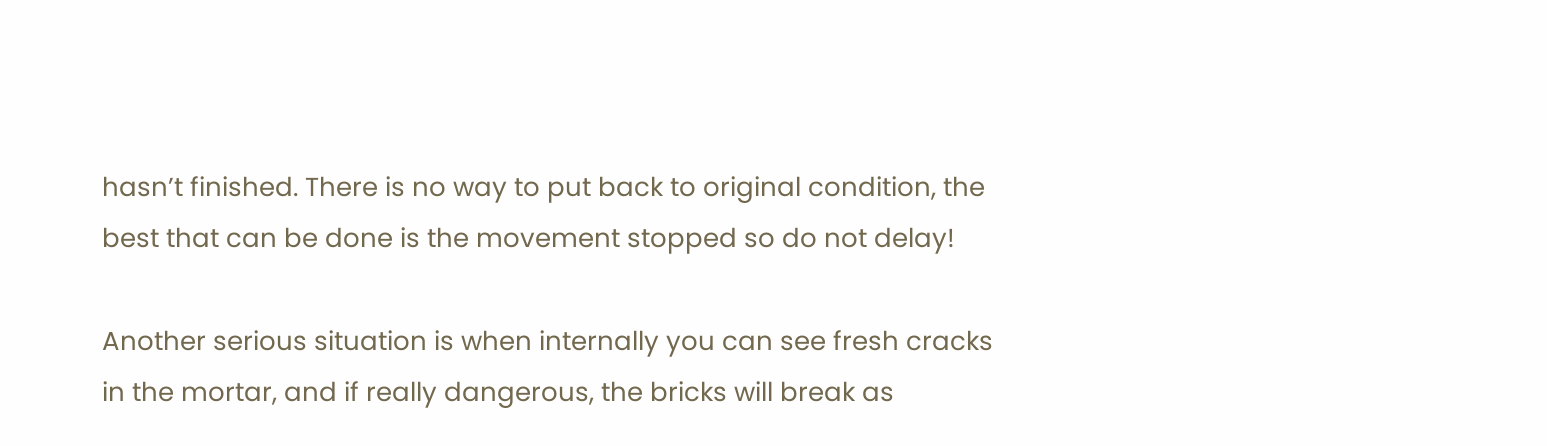hasn’t finished. There is no way to put back to original condition, the best that can be done is the movement stopped so do not delay!

Another serious situation is when internally you can see fresh cracks in the mortar, and if really dangerous, the bricks will break as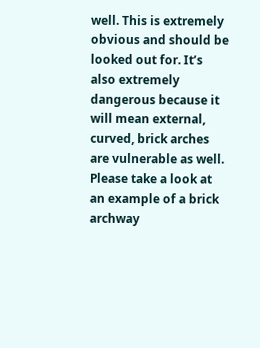well. This is extremely obvious and should be looked out for. It’s also extremely dangerous because it will mean external, curved, brick arches are vulnerable as well. Please take a look at an example of a brick archway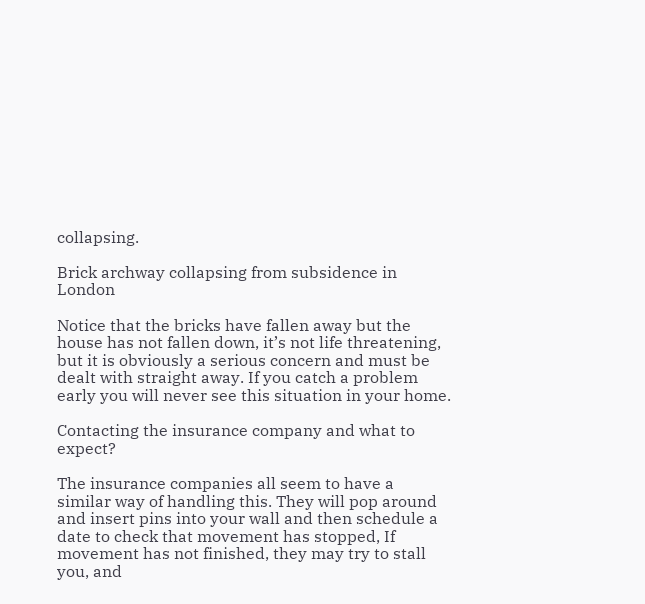collapsing.

Brick archway collapsing from subsidence in London

Notice that the bricks have fallen away but the house has not fallen down, it’s not life threatening, but it is obviously a serious concern and must be dealt with straight away. If you catch a problem early you will never see this situation in your home.

Contacting the insurance company and what to expect?

The insurance companies all seem to have a similar way of handling this. They will pop around and insert pins into your wall and then schedule a date to check that movement has stopped, If movement has not finished, they may try to stall you, and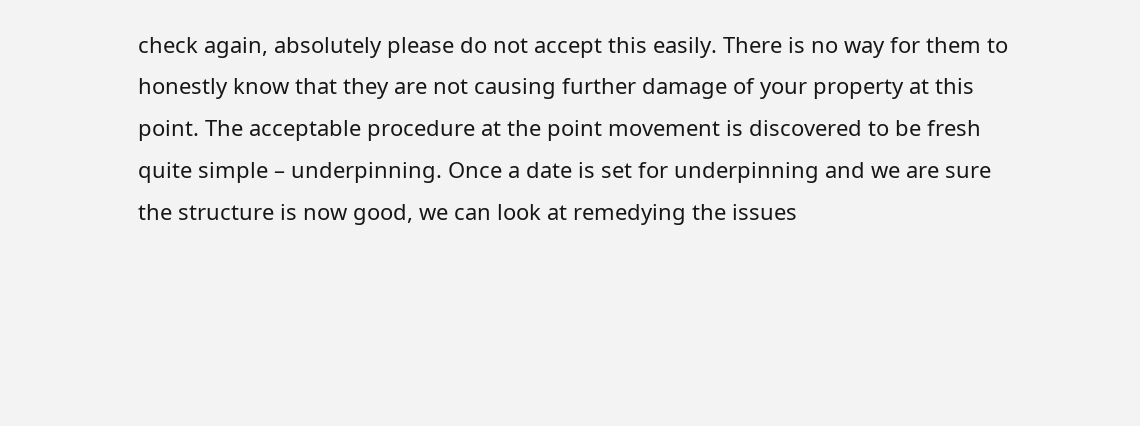check again, absolutely please do not accept this easily. There is no way for them to honestly know that they are not causing further damage of your property at this point. The acceptable procedure at the point movement is discovered to be fresh quite simple – underpinning. Once a date is set for underpinning and we are sure the structure is now good, we can look at remedying the issues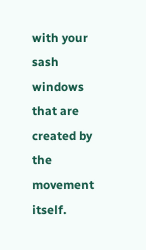with your sash windows that are created by the movement itself.